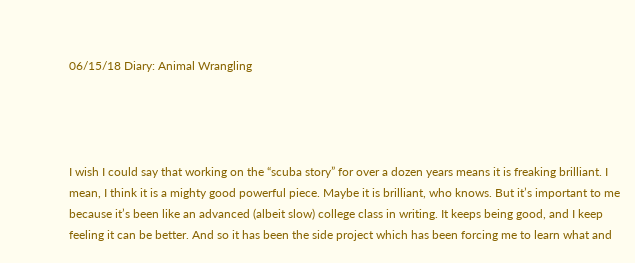06/15/18 Diary: Animal Wrangling




I wish I could say that working on the “scuba story” for over a dozen years means it is freaking brilliant. I mean, I think it is a mighty good powerful piece. Maybe it is brilliant, who knows. But it’s important to me because it’s been like an advanced (albeit slow) college class in writing. It keeps being good, and I keep feeling it can be better. And so it has been the side project which has been forcing me to learn what and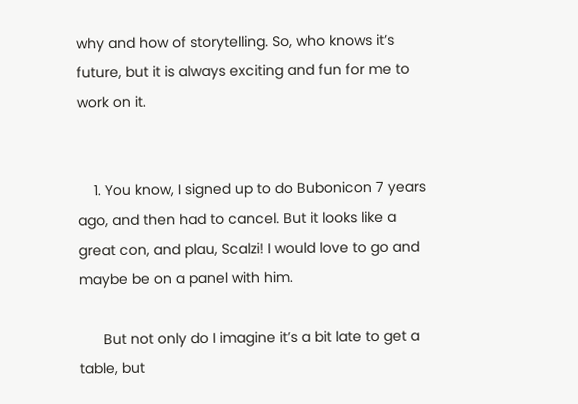why and how of storytelling. So, who knows it’s future, but it is always exciting and fun for me to work on it.


    1. You know, I signed up to do Bubonicon 7 years ago, and then had to cancel. But it looks like a great con, and plau, Scalzi! I would love to go and maybe be on a panel with him.

      But not only do I imagine it’s a bit late to get a table, but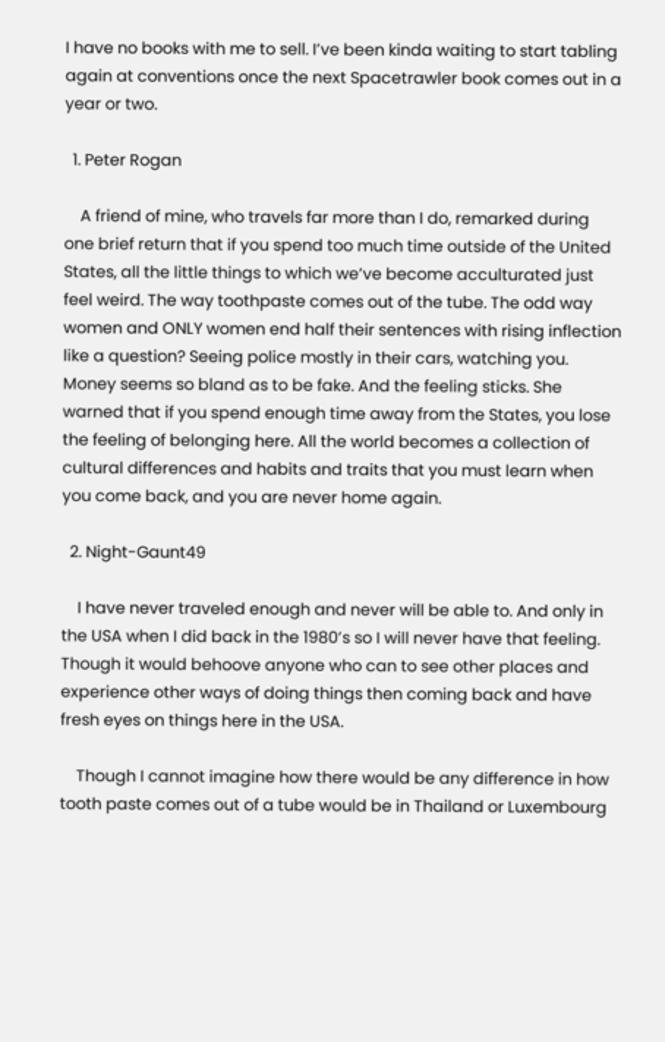I have no books with me to sell. I’ve been kinda waiting to start tabling again at conventions once the next Spacetrawler book comes out in a year or two.

  1. Peter Rogan

    A friend of mine, who travels far more than I do, remarked during one brief return that if you spend too much time outside of the United States, all the little things to which we’ve become acculturated just feel weird. The way toothpaste comes out of the tube. The odd way women and ONLY women end half their sentences with rising inflection like a question? Seeing police mostly in their cars, watching you. Money seems so bland as to be fake. And the feeling sticks. She warned that if you spend enough time away from the States, you lose the feeling of belonging here. All the world becomes a collection of cultural differences and habits and traits that you must learn when you come back, and you are never home again.

  2. Night-Gaunt49

    I have never traveled enough and never will be able to. And only in the USA when I did back in the 1980’s so I will never have that feeling. Though it would behoove anyone who can to see other places and experience other ways of doing things then coming back and have fresh eyes on things here in the USA.

    Though I cannot imagine how there would be any difference in how tooth paste comes out of a tube would be in Thailand or Luxembourg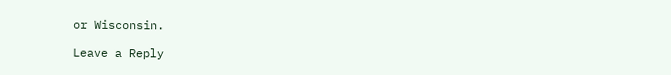or Wisconsin.

Leave a Reply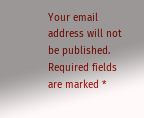Your email address will not be published. Required fields are marked *